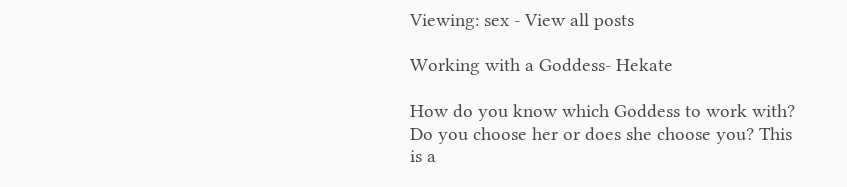Viewing: sex - View all posts

Working with a Goddess- Hekate

How do you know which Goddess to work with? Do you choose her or does she choose you? This is a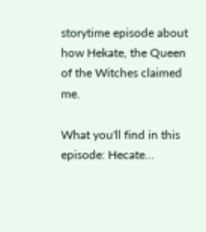storytime episode about how Hekate, the Queen of the Witches claimed me.

What you'll find in this episode: Hecate…